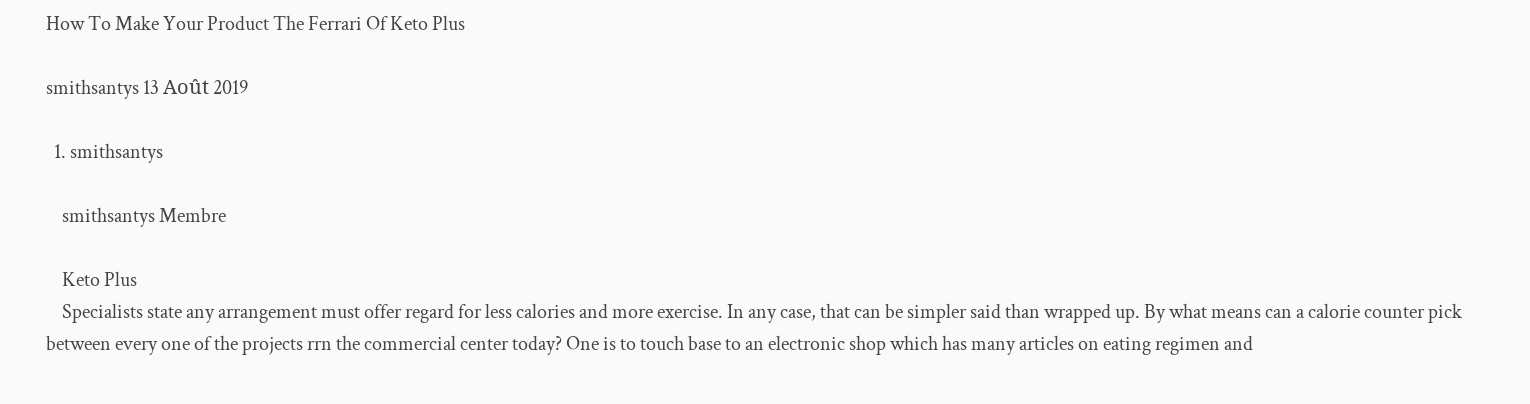How To Make Your Product The Ferrari Of Keto Plus

smithsantys 13 Août 2019

  1. smithsantys

    smithsantys Membre

    Keto Plus
    Specialists state any arrangement must offer regard for less calories and more exercise. In any case, that can be simpler said than wrapped up. By what means can a calorie counter pick between every one of the projects rrn the commercial center today? One is to touch base to an electronic shop which has many articles on eating regimen and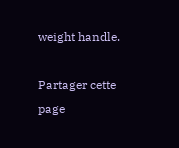weight handle.

Partager cette page